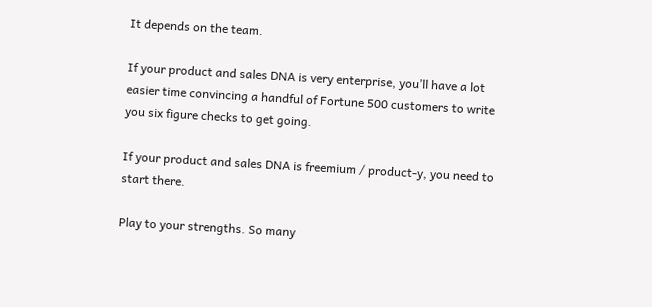It depends on the team.

If your product and sales DNA is very enterprise, you’ll have a lot easier time convincing a handful of Fortune 500 customers to write you six figure checks to get going.

If your product and sales DNA is freemium / product-y, you need to start there.

Play to your strengths. So many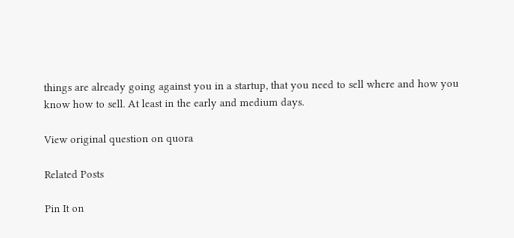things are already going against you in a startup, that you need to sell where and how you know how to sell. At least in the early and medium days.

View original question on quora

Related Posts

Pin It on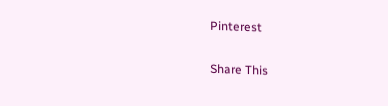Pinterest

Share This